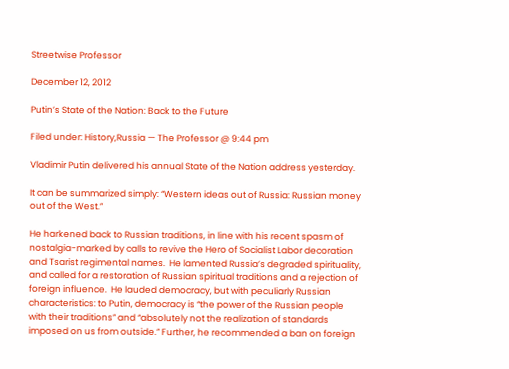Streetwise Professor

December 12, 2012

Putin’s State of the Nation: Back to the Future

Filed under: History,Russia — The Professor @ 9:44 pm

Vladimir Putin delivered his annual State of the Nation address yesterday.

It can be summarized simply: “Western ideas out of Russia: Russian money out of the West.”

He harkened back to Russian traditions, in line with his recent spasm of nostalgia-marked by calls to revive the Hero of Socialist Labor decoration and Tsarist regimental names.  He lamented Russia’s degraded spirituality, and called for a restoration of Russian spiritual traditions and a rejection of foreign influence.  He lauded democracy, but with peculiarly Russian characteristics: to Putin, democracy is “the power of the Russian people with their traditions” and “absolutely not the realization of standards imposed on us from outside.” Further, he recommended a ban on foreign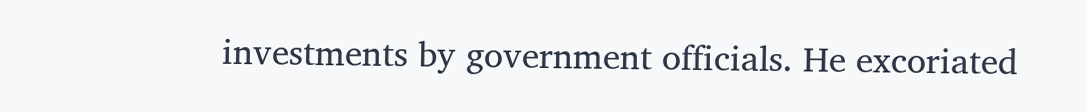investments by government officials. He excoriated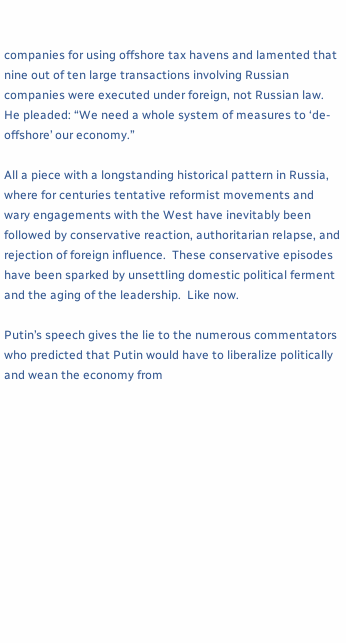companies for using offshore tax havens and lamented that nine out of ten large transactions involving Russian companies were executed under foreign, not Russian law.  He pleaded: “We need a whole system of measures to ‘de-offshore’ our economy.”

All a piece with a longstanding historical pattern in Russia, where for centuries tentative reformist movements and wary engagements with the West have inevitably been followed by conservative reaction, authoritarian relapse, and rejection of foreign influence.  These conservative episodes have been sparked by unsettling domestic political ferment and the aging of the leadership.  Like now.

Putin’s speech gives the lie to the numerous commentators who predicted that Putin would have to liberalize politically and wean the economy from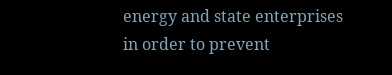energy and state enterprises in order to prevent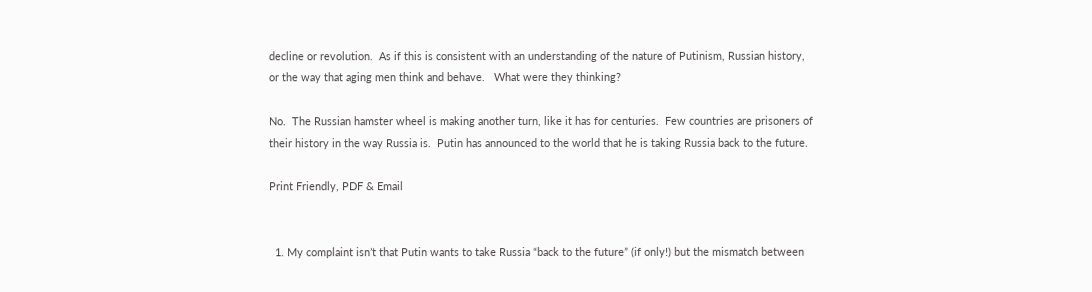decline or revolution.  As if this is consistent with an understanding of the nature of Putinism, Russian history, or the way that aging men think and behave.   What were they thinking?

No.  The Russian hamster wheel is making another turn, like it has for centuries.  Few countries are prisoners of their history in the way Russia is.  Putin has announced to the world that he is taking Russia back to the future.

Print Friendly, PDF & Email


  1. My complaint isn’t that Putin wants to take Russia “back to the future” (if only!) but the mismatch between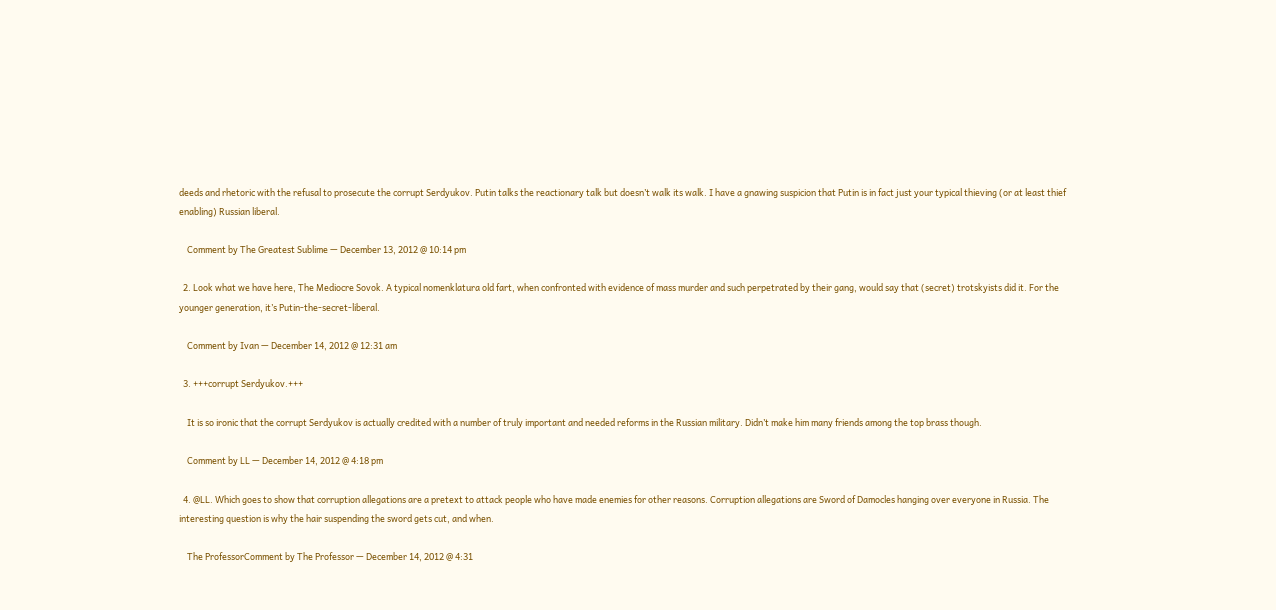deeds and rhetoric with the refusal to prosecute the corrupt Serdyukov. Putin talks the reactionary talk but doesn’t walk its walk. I have a gnawing suspicion that Putin is in fact just your typical thieving (or at least thief enabling) Russian liberal.

    Comment by The Greatest Sublime — December 13, 2012 @ 10:14 pm

  2. Look what we have here, The Mediocre Sovok. A typical nomenklatura old fart, when confronted with evidence of mass murder and such perpetrated by their gang, would say that (secret) trotskyists did it. For the younger generation, it’s Putin-the-secret-liberal.

    Comment by Ivan — December 14, 2012 @ 12:31 am

  3. +++corrupt Serdyukov.+++

    It is so ironic that the corrupt Serdyukov is actually credited with a number of truly important and needed reforms in the Russian military. Didn’t make him many friends among the top brass though.

    Comment by LL — December 14, 2012 @ 4:18 pm

  4. @LL. Which goes to show that corruption allegations are a pretext to attack people who have made enemies for other reasons. Corruption allegations are Sword of Damocles hanging over everyone in Russia. The interesting question is why the hair suspending the sword gets cut, and when.

    The ProfessorComment by The Professor — December 14, 2012 @ 4:31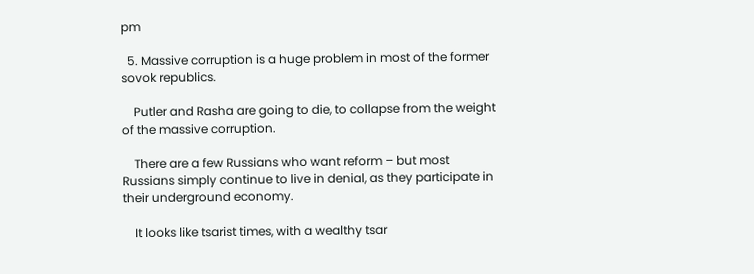pm

  5. Massive corruption is a huge problem in most of the former sovok republics.

    Putler and Rasha are going to die, to collapse from the weight of the massive corruption.

    There are a few Russians who want reform – but most Russians simply continue to live in denial, as they participate in their underground economy.

    It looks like tsarist times, with a wealthy tsar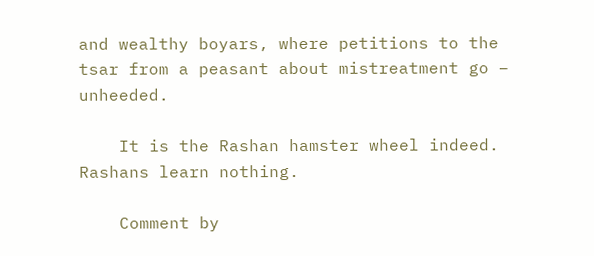and wealthy boyars, where petitions to the tsar from a peasant about mistreatment go – unheeded.

    It is the Rashan hamster wheel indeed. Rashans learn nothing.

    Comment by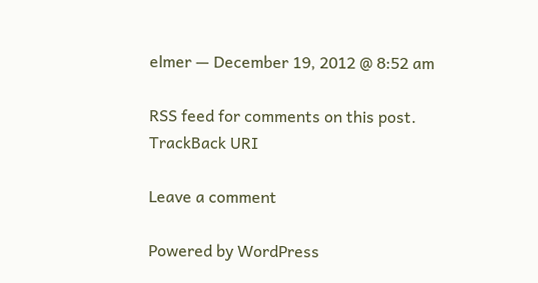elmer — December 19, 2012 @ 8:52 am

RSS feed for comments on this post. TrackBack URI

Leave a comment

Powered by WordPress